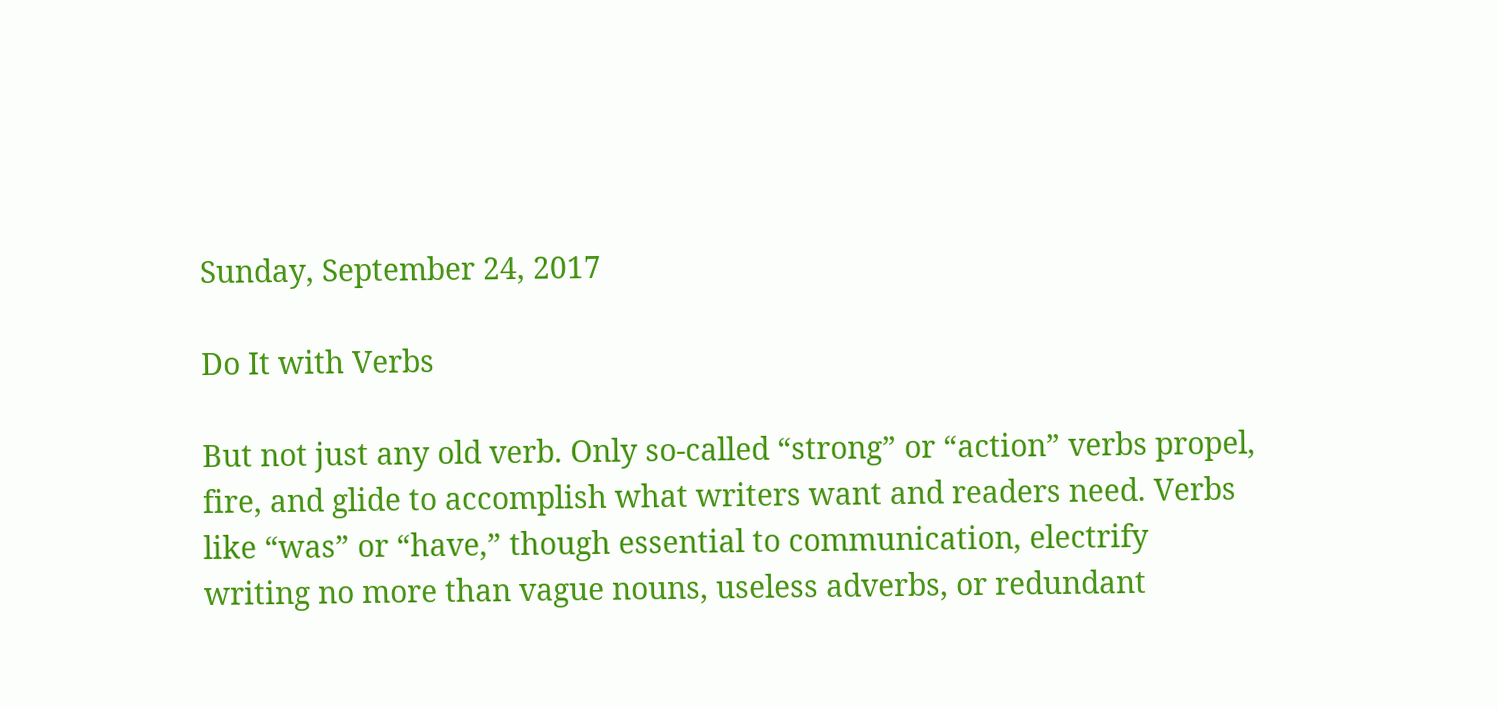Sunday, September 24, 2017

Do It with Verbs

But not just any old verb. Only so-called “strong” or “action” verbs propel, fire, and glide to accomplish what writers want and readers need. Verbs like “was” or “have,” though essential to communication, electrify writing no more than vague nouns, useless adverbs, or redundant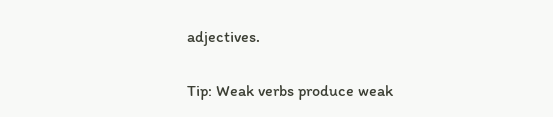adjectives.

Tip: Weak verbs produce weak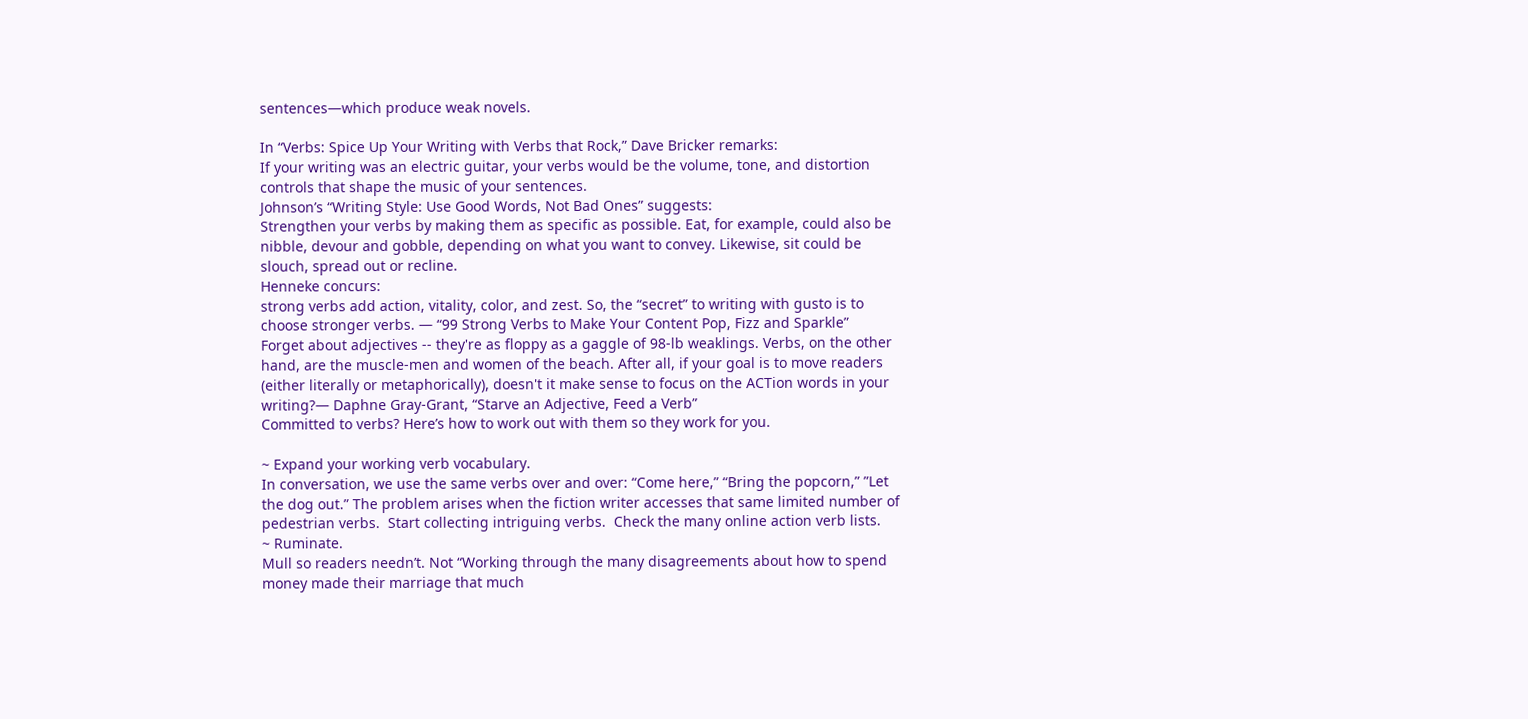sentences—which produce weak novels.

In “Verbs: Spice Up Your Writing with Verbs that Rock,” Dave Bricker remarks:
If your writing was an electric guitar, your verbs would be the volume, tone, and distortion controls that shape the music of your sentences.
Johnson’s “Writing Style: Use Good Words, Not Bad Ones” suggests:
Strengthen your verbs by making them as specific as possible. Eat, for example, could also be nibble, devour and gobble, depending on what you want to convey. Likewise, sit could be slouch, spread out or recline.
Henneke concurs:
strong verbs add action, vitality, color, and zest. So, the “secret” to writing with gusto is to choose stronger verbs. — “99 Strong Verbs to Make Your Content Pop, Fizz and Sparkle”
Forget about adjectives -- they're as floppy as a gaggle of 98-lb weaklings. Verbs, on the other hand, are the muscle-men and women of the beach. After all, if your goal is to move readers (either literally or metaphorically), doesn't it make sense to focus on the ACTion words in your writing?— Daphne Gray-Grant, “Starve an Adjective, Feed a Verb”
Committed to verbs? Here’s how to work out with them so they work for you.

~ Expand your working verb vocabulary.
In conversation, we use the same verbs over and over: “Come here,” “Bring the popcorn,” ”Let the dog out.” The problem arises when the fiction writer accesses that same limited number of pedestrian verbs.  Start collecting intriguing verbs.  Check the many online action verb lists.
~ Ruminate.
Mull so readers needn’t. Not “Working through the many disagreements about how to spend money made their marriage that much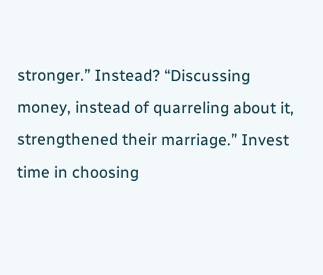stronger.” Instead? “Discussing money, instead of quarreling about it, strengthened their marriage.” Invest time in choosing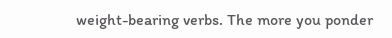weight-bearing verbs. The more you ponder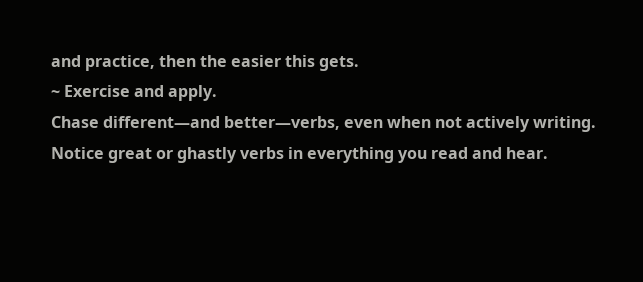and practice, then the easier this gets.
~ Exercise and apply.
Chase different—and better—verbs, even when not actively writing. Notice great or ghastly verbs in everything you read and hear.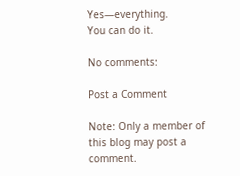Yes—everything.
You can do it.

No comments:

Post a Comment

Note: Only a member of this blog may post a comment.